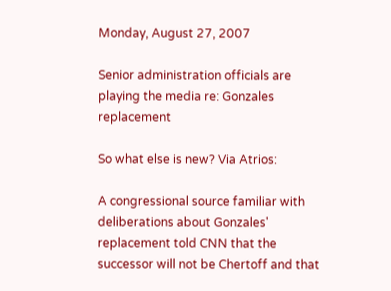Monday, August 27, 2007

Senior administration officials are playing the media re: Gonzales replacement

So what else is new? Via Atrios:

A congressional source familiar with deliberations about Gonzales' replacement told CNN that the successor will not be Chertoff and that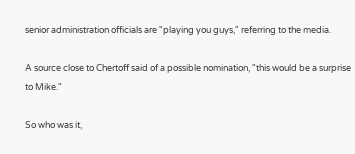senior administration officials are "playing you guys," referring to the media.

A source close to Chertoff said of a possible nomination, "this would be a surprise to Mike."

So who was it,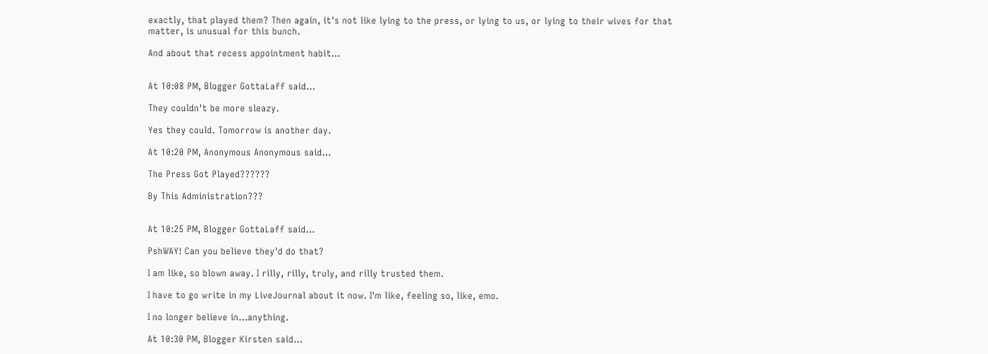exactly, that played them? Then again, it's not like lying to the press, or lying to us, or lying to their wives for that matter, is unusual for this bunch.

And about that recess appointment habit...


At 10:08 PM, Blogger GottaLaff said...

They couldn't be more sleazy.

Yes they could. Tomorrow is another day.

At 10:20 PM, Anonymous Anonymous said...

The Press Got Played??????

By This Administration???


At 10:25 PM, Blogger GottaLaff said...

PshWAY! Can you believe they'd do that?

I am like, so blown away. I rilly, rilly, truly, and rilly trusted them.

I have to go write in my LiveJournal about it now. I'm like, feeling so, like, emo.

I no longer believe in...anything.

At 10:30 PM, Blogger Kirsten said...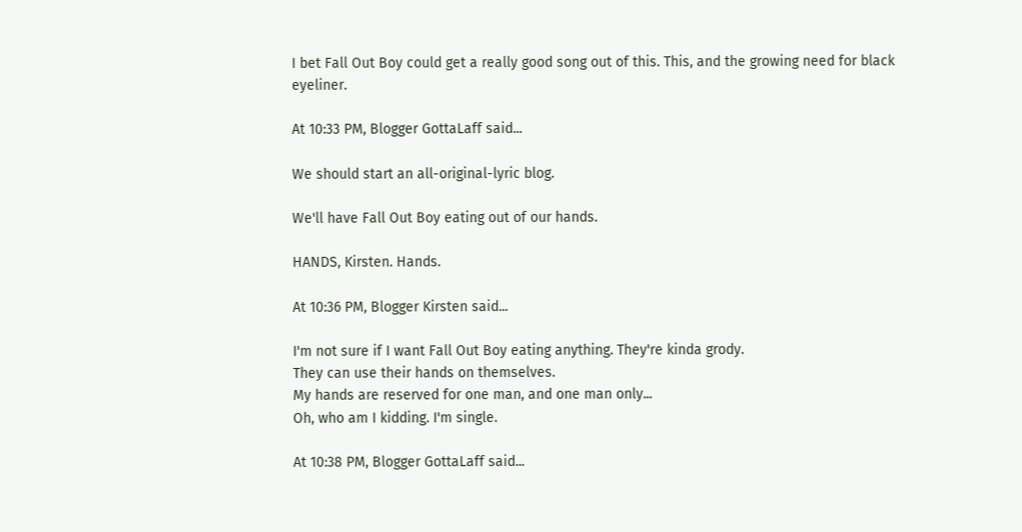I bet Fall Out Boy could get a really good song out of this. This, and the growing need for black eyeliner.

At 10:33 PM, Blogger GottaLaff said...

We should start an all-original-lyric blog.

We'll have Fall Out Boy eating out of our hands.

HANDS, Kirsten. Hands.

At 10:36 PM, Blogger Kirsten said...

I'm not sure if I want Fall Out Boy eating anything. They're kinda grody.
They can use their hands on themselves.
My hands are reserved for one man, and one man only...
Oh, who am I kidding. I'm single.

At 10:38 PM, Blogger GottaLaff said...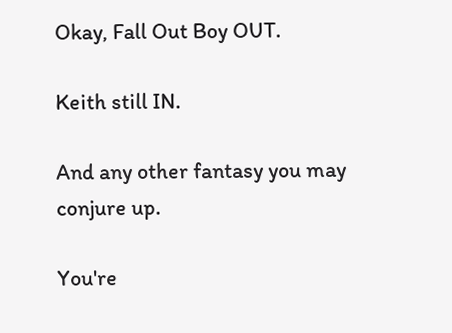Okay, Fall Out Boy OUT.

Keith still IN.

And any other fantasy you may conjure up.

You're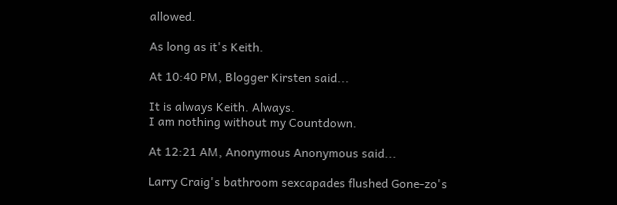allowed.

As long as it's Keith.

At 10:40 PM, Blogger Kirsten said...

It is always Keith. Always.
I am nothing without my Countdown.

At 12:21 AM, Anonymous Anonymous said...

Larry Craig's bathroom sexcapades flushed Gone-zo's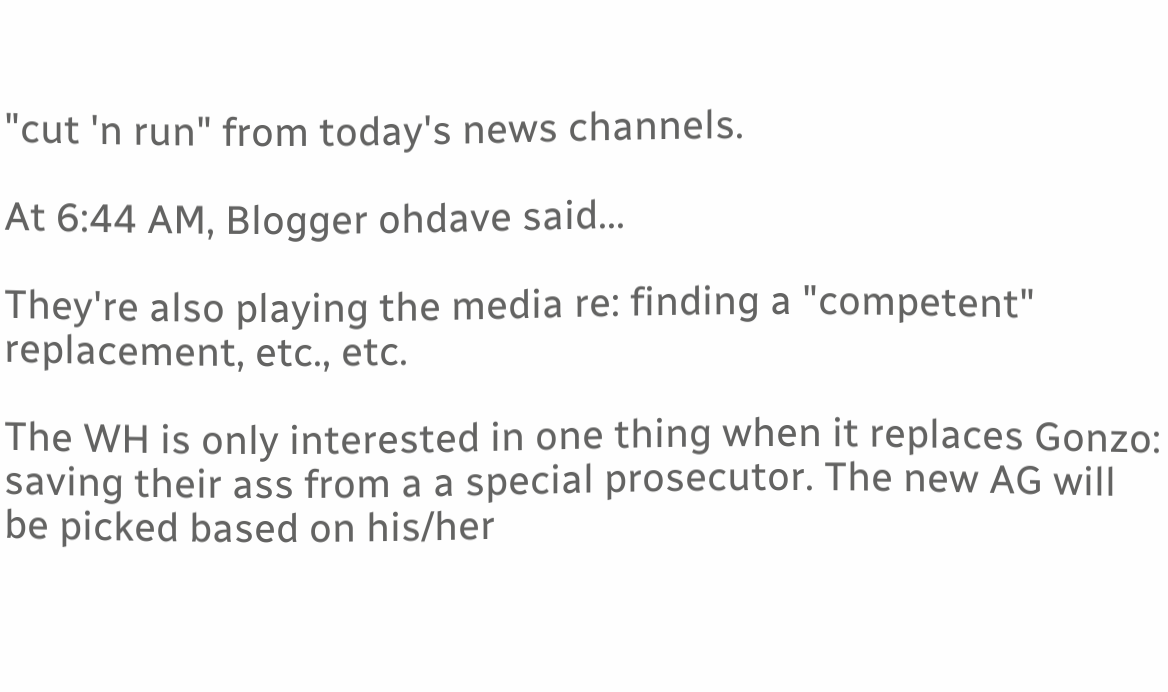"cut 'n run" from today's news channels.

At 6:44 AM, Blogger ohdave said...

They're also playing the media re: finding a "competent" replacement, etc., etc.

The WH is only interested in one thing when it replaces Gonzo: saving their ass from a a special prosecutor. The new AG will be picked based on his/her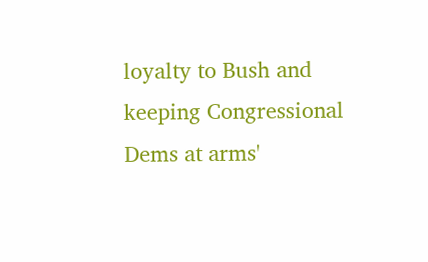loyalty to Bush and keeping Congressional Dems at arms'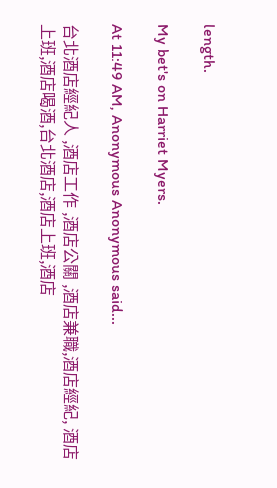length.

My bet's on Harriet Myers.

At 11:49 AM, Anonymous Anonymous said...

台北酒店經紀人 ,酒店工作 ,酒店公關 ,酒店兼職,酒店經紀, 酒店上班,酒店喝酒,台北酒店,酒店上班,酒店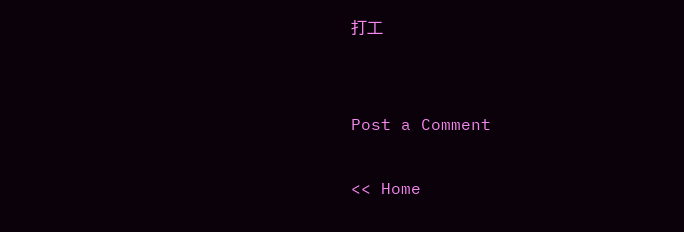打工


Post a Comment

<< Home